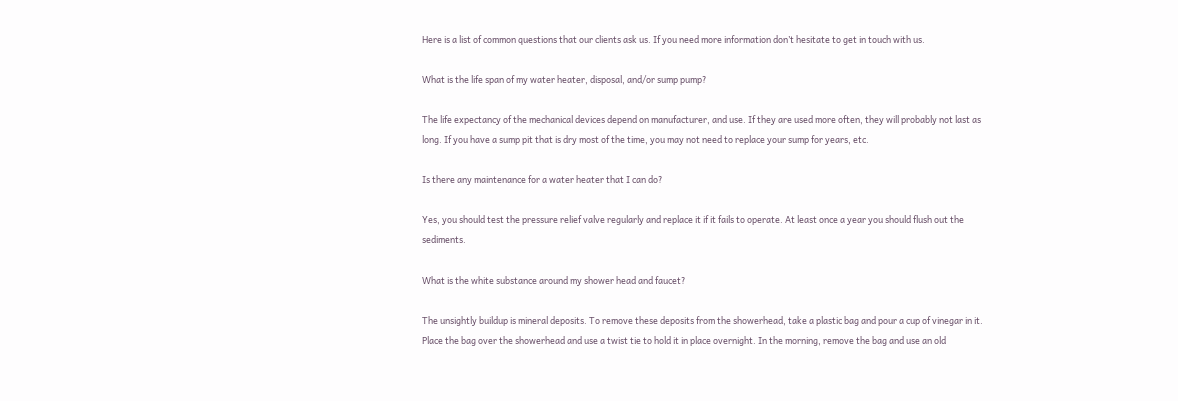Here is a list of common questions that our clients ask us. If you need more information don’t hesitate to get in touch with us.

What is the life span of my water heater, disposal, and/or sump pump?

The life expectancy of the mechanical devices depend on manufacturer, and use. If they are used more often, they will probably not last as long. If you have a sump pit that is dry most of the time, you may not need to replace your sump for years, etc.

Is there any maintenance for a water heater that I can do?

Yes, you should test the pressure relief valve regularly and replace it if it fails to operate. At least once a year you should flush out the sediments.

What is the white substance around my shower head and faucet?

The unsightly buildup is mineral deposits. To remove these deposits from the showerhead, take a plastic bag and pour a cup of vinegar in it. Place the bag over the showerhead and use a twist tie to hold it in place overnight. In the morning, remove the bag and use an old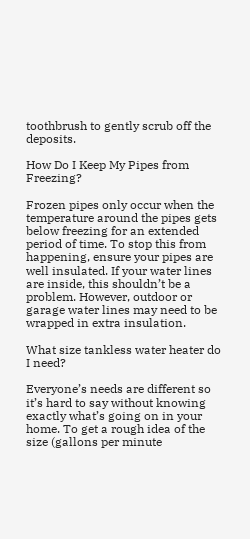toothbrush to gently scrub off the deposits.

How Do I Keep My Pipes from Freezing?

Frozen pipes only occur when the temperature around the pipes gets below freezing for an extended period of time. To stop this from happening, ensure your pipes are well insulated. If your water lines are inside, this shouldn’t be a problem. However, outdoor or garage water lines may need to be wrapped in extra insulation.

What size tankless water heater do I need?

Everyone’s needs are different so it’s hard to say without knowing exactly what’s going on in your home. To get a rough idea of the size (gallons per minute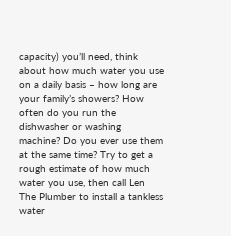capacity) you’ll need, think about how much water you use on a daily basis – how long are your family’s showers? How often do you run the dishwasher or washing machine? Do you ever use them at the same time? Try to get a rough estimate of how much water you use, then call Len The Plumber to install a tankless water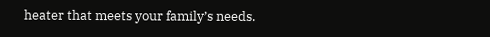heater that meets your family’s needs.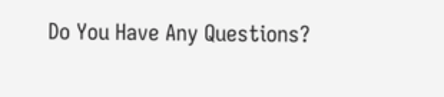Do You Have Any Questions?